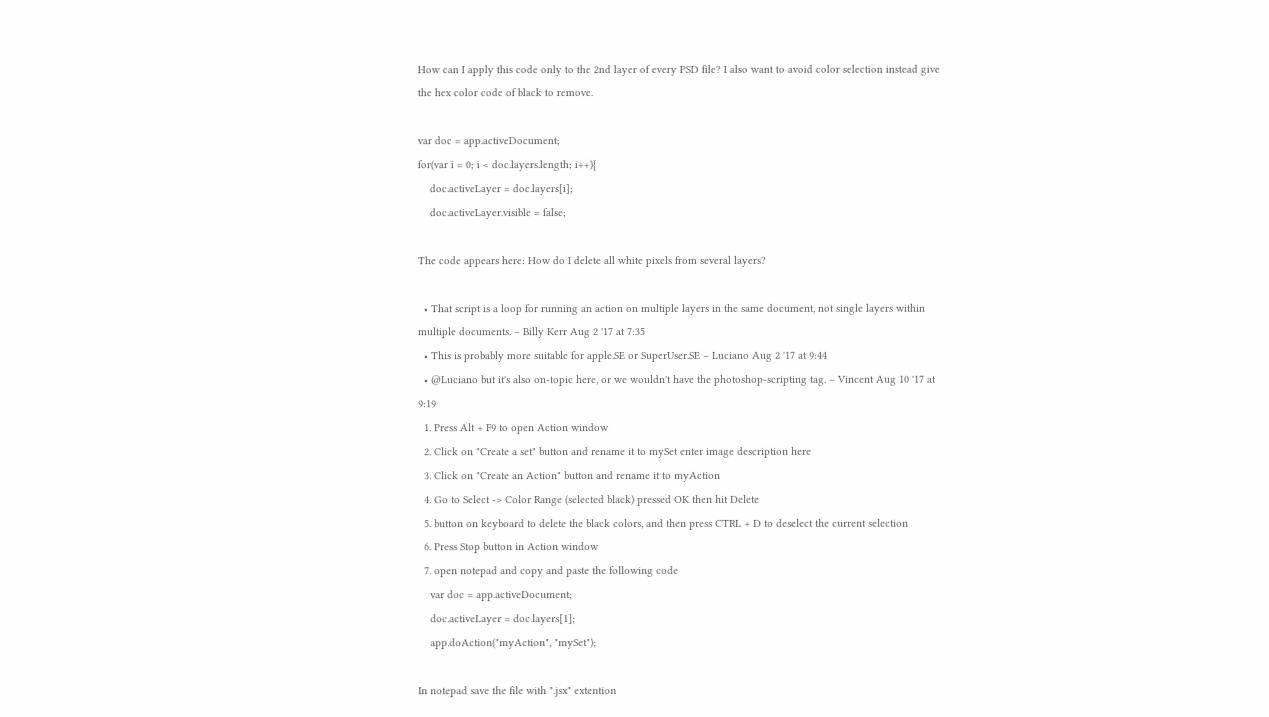How can I apply this code only to the 2nd layer of every PSD file? I also want to avoid color selection instead give the hex color code of black to remove.

var doc = app.activeDocument;
for(var i = 0; i < doc.layers.length; i++){
    doc.activeLayer = doc.layers[i];
    doc.activeLayer.visible = false;

The code appears here: How do I delete all white pixels from several layers?

  • That script is a loop for running an action on multiple layers in the same document, not single layers within multiple documents. – Billy Kerr Aug 2 '17 at 7:35
  • This is probably more suitable for apple.SE or SuperUser.SE – Luciano Aug 2 '17 at 9:44
  • @Luciano but it's also on-topic here, or we wouldn't have the photoshop-scripting tag. – Vincent Aug 10 '17 at 9:19
  1. Press Alt + F9 to open Action window
  2. Click on "Create a set" button and rename it to mySet enter image description here
  3. Click on "Create an Action" button and rename it to myAction
  4. Go to Select -> Color Range (selected black) pressed OK then hit Delete
  5. button on keyboard to delete the black colors, and then press CTRL + D to deselect the current selection
  6. Press Stop button in Action window
  7. open notepad and copy and paste the following code
    var doc = app.activeDocument;
    doc.activeLayer = doc.layers[1];
    app.doAction("myAction", "mySet");

In notepad save the file with ".jsx" extention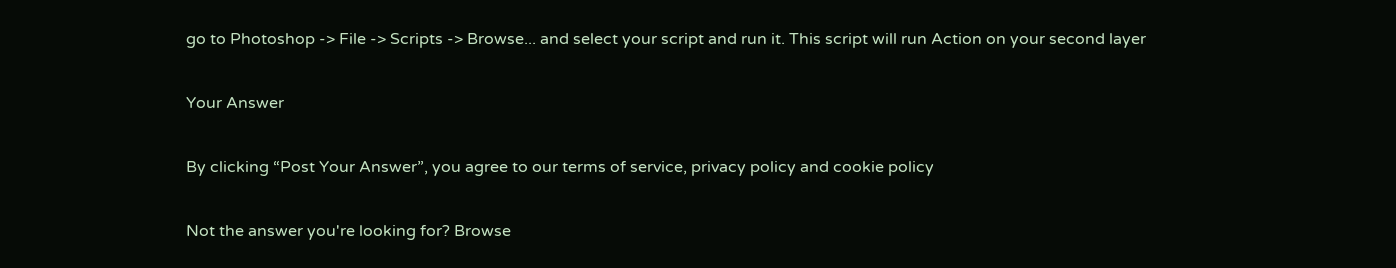go to Photoshop -> File -> Scripts -> Browse... and select your script and run it. This script will run Action on your second layer

Your Answer

By clicking “Post Your Answer”, you agree to our terms of service, privacy policy and cookie policy

Not the answer you're looking for? Browse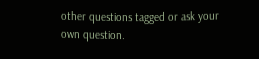other questions tagged or ask your own question.